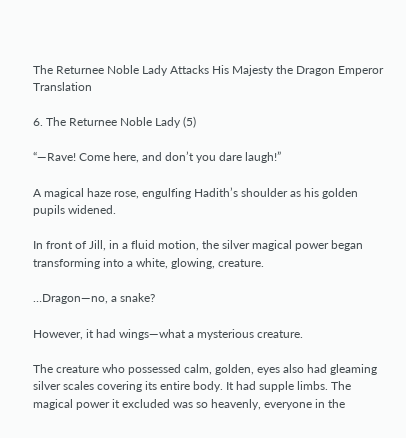The Returnee Noble Lady Attacks His Majesty the Dragon Emperor Translation

6. The Returnee Noble Lady (5)

“—Rave! Come here, and don’t you dare laugh!”

A magical haze rose, engulfing Hadith’s shoulder as his golden pupils widened.

In front of Jill, in a fluid motion, the silver magical power began transforming into a white, glowing, creature.

…Dragon—no, a snake?

However, it had wings—what a mysterious creature.

The creature who possessed calm, golden, eyes also had gleaming silver scales covering its entire body. It had supple limbs. The magical power it excluded was so heavenly, everyone in the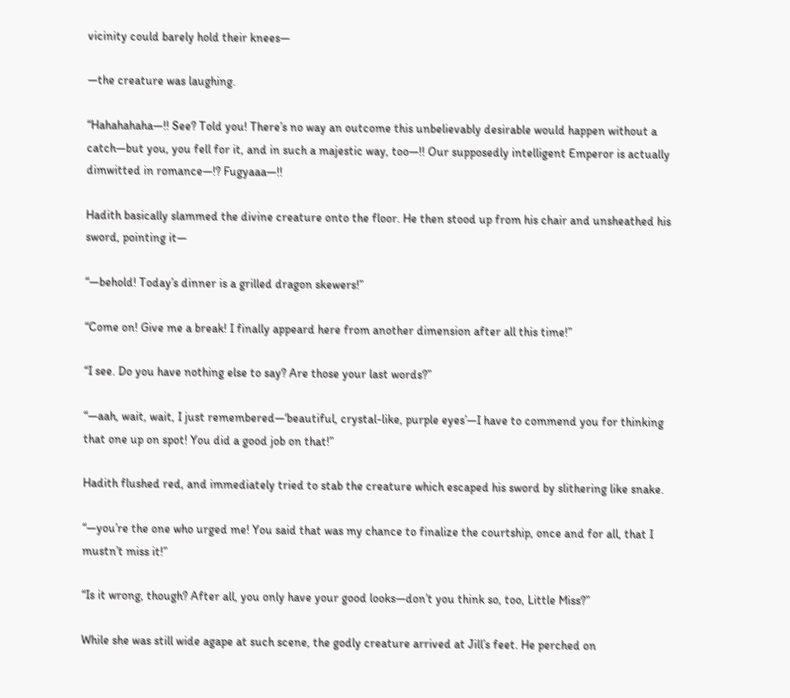vicinity could barely hold their knees—

—the creature was laughing.

“Hahahahaha—!! See? Told you! There’s no way an outcome this unbelievably desirable would happen without a catch—but you, you fell for it, and in such a majestic way, too—!! Our supposedly intelligent Emperor is actually dimwitted in romance—!? Fugyaaa—!!

Hadith basically slammed the divine creature onto the floor. He then stood up from his chair and unsheathed his sword, pointing it—

“—behold! Today’s dinner is a grilled dragon skewers!”

“Come on! Give me a break! I finally appeard here from another dimension after all this time!”

“I see. Do you have nothing else to say? Are those your last words?”

“—aah, wait, wait, I just remembered—‘beautiful, crystal-like, purple eyes’—I have to commend you for thinking that one up on spot! You did a good job on that!”

Hadith flushed red, and immediately tried to stab the creature which escaped his sword by slithering like snake.

“—you’re the one who urged me! You said that was my chance to finalize the courtship, once and for all, that I mustn’t miss it!”

“Is it wrong, though? After all, you only have your good looks—don’t you think so, too, Little Miss?”

While she was still wide agape at such scene, the godly creature arrived at Jill’s feet. He perched on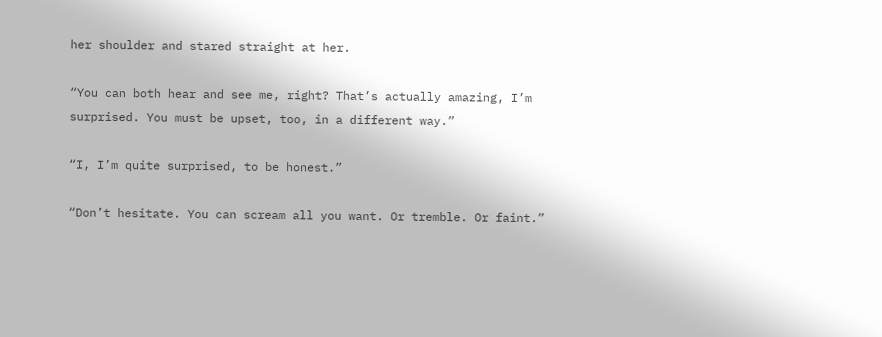her shoulder and stared straight at her.

“You can both hear and see me, right? That’s actually amazing, I’m surprised. You must be upset, too, in a different way.”

“I, I’m quite surprised, to be honest.”

“Don’t hesitate. You can scream all you want. Or tremble. Or faint.”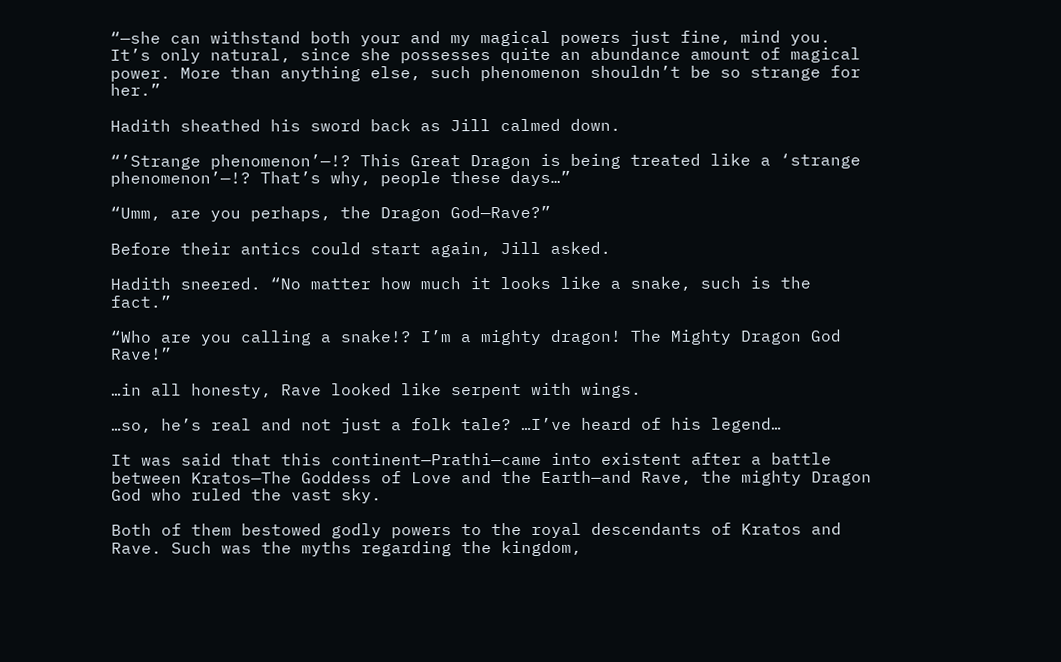“—she can withstand both your and my magical powers just fine, mind you. It’s only natural, since she possesses quite an abundance amount of magical power. More than anything else, such phenomenon shouldn’t be so strange for her.”

Hadith sheathed his sword back as Jill calmed down.

“’Strange phenomenon’—!? This Great Dragon is being treated like a ‘strange phenomenon’—!? That’s why, people these days…”

“Umm, are you perhaps, the Dragon God—Rave?”

Before their antics could start again, Jill asked.

Hadith sneered. “No matter how much it looks like a snake, such is the fact.”

“Who are you calling a snake!? I’m a mighty dragon! The Mighty Dragon God Rave!”

…in all honesty, Rave looked like serpent with wings.

…so, he’s real and not just a folk tale? …I’ve heard of his legend…

It was said that this continent—Prathi—came into existent after a battle between Kratos—The Goddess of Love and the Earth—and Rave, the mighty Dragon God who ruled the vast sky.

Both of them bestowed godly powers to the royal descendants of Kratos and Rave. Such was the myths regarding the kingdom,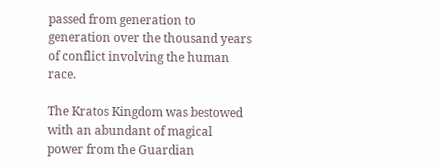passed from generation to generation over the thousand years of conflict involving the human race.

The Kratos Kingdom was bestowed with an abundant of magical power from the Guardian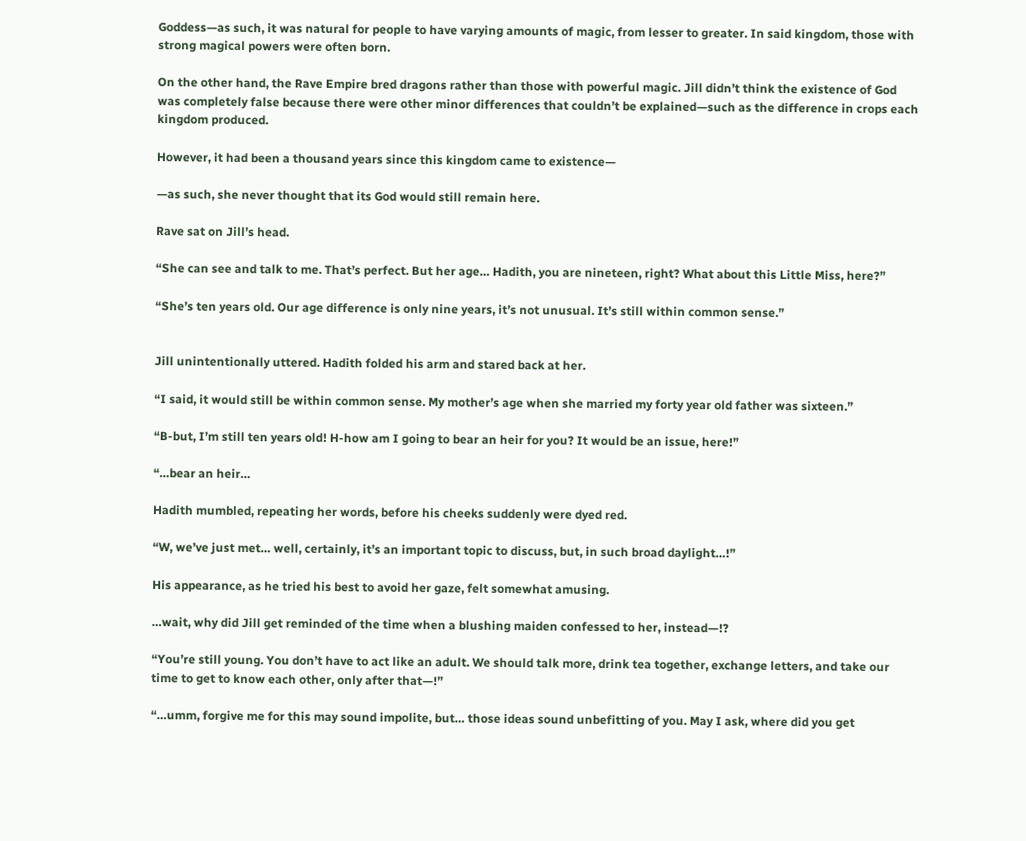Goddess—as such, it was natural for people to have varying amounts of magic, from lesser to greater. In said kingdom, those with strong magical powers were often born.

On the other hand, the Rave Empire bred dragons rather than those with powerful magic. Jill didn’t think the existence of God was completely false because there were other minor differences that couldn’t be explained—such as the difference in crops each kingdom produced.

However, it had been a thousand years since this kingdom came to existence—

—as such, she never thought that its God would still remain here.

Rave sat on Jill’s head.

“She can see and talk to me. That’s perfect. But her age… Hadith, you are nineteen, right? What about this Little Miss, here?”

“She’s ten years old. Our age difference is only nine years, it’s not unusual. It’s still within common sense.”


Jill unintentionally uttered. Hadith folded his arm and stared back at her.

“I said, it would still be within common sense. My mother’s age when she married my forty year old father was sixteen.”

“B-but, I’m still ten years old! H-how am I going to bear an heir for you? It would be an issue, here!”

“…bear an heir…

Hadith mumbled, repeating her words, before his cheeks suddenly were dyed red.

“W, we’ve just met… well, certainly, it’s an important topic to discuss, but, in such broad daylight…!”

His appearance, as he tried his best to avoid her gaze, felt somewhat amusing.

…wait, why did Jill get reminded of the time when a blushing maiden confessed to her, instead—!?

“You’re still young. You don’t have to act like an adult. We should talk more, drink tea together, exchange letters, and take our time to get to know each other, only after that—!”

“…umm, forgive me for this may sound impolite, but… those ideas sound unbefitting of you. May I ask, where did you get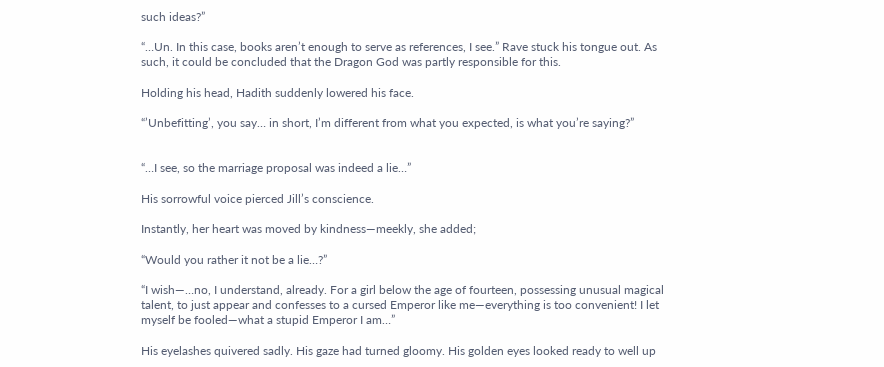such ideas?”

“…Un. In this case, books aren’t enough to serve as references, I see.” Rave stuck his tongue out. As such, it could be concluded that the Dragon God was partly responsible for this.

Holding his head, Hadith suddenly lowered his face.

“’Unbefitting’, you say… in short, I’m different from what you expected, is what you’re saying?”


“…I see, so the marriage proposal was indeed a lie…”

His sorrowful voice pierced Jill’s conscience.

Instantly, her heart was moved by kindness—meekly, she added;

“Would you rather it not be a lie…?”

“I wish—…no, I understand, already. For a girl below the age of fourteen, possessing unusual magical talent, to just appear and confesses to a cursed Emperor like me—everything is too convenient! I let myself be fooled—what a stupid Emperor I am…”

His eyelashes quivered sadly. His gaze had turned gloomy. His golden eyes looked ready to well up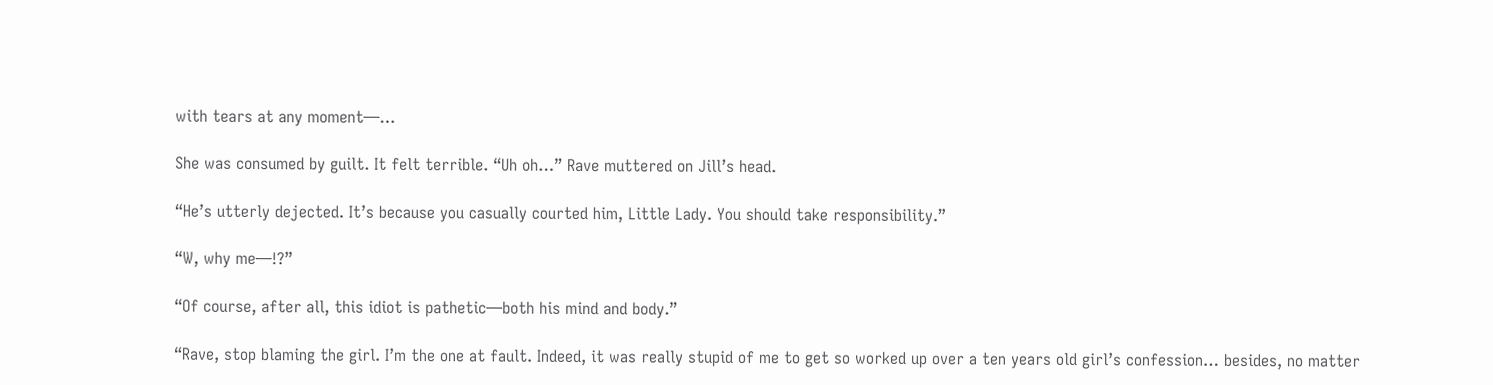with tears at any moment—…

She was consumed by guilt. It felt terrible. “Uh oh…” Rave muttered on Jill’s head.

“He’s utterly dejected. It’s because you casually courted him, Little Lady. You should take responsibility.”

“W, why me—!?”

“Of course, after all, this idiot is pathetic—both his mind and body.”

“Rave, stop blaming the girl. I’m the one at fault. Indeed, it was really stupid of me to get so worked up over a ten years old girl’s confession… besides, no matter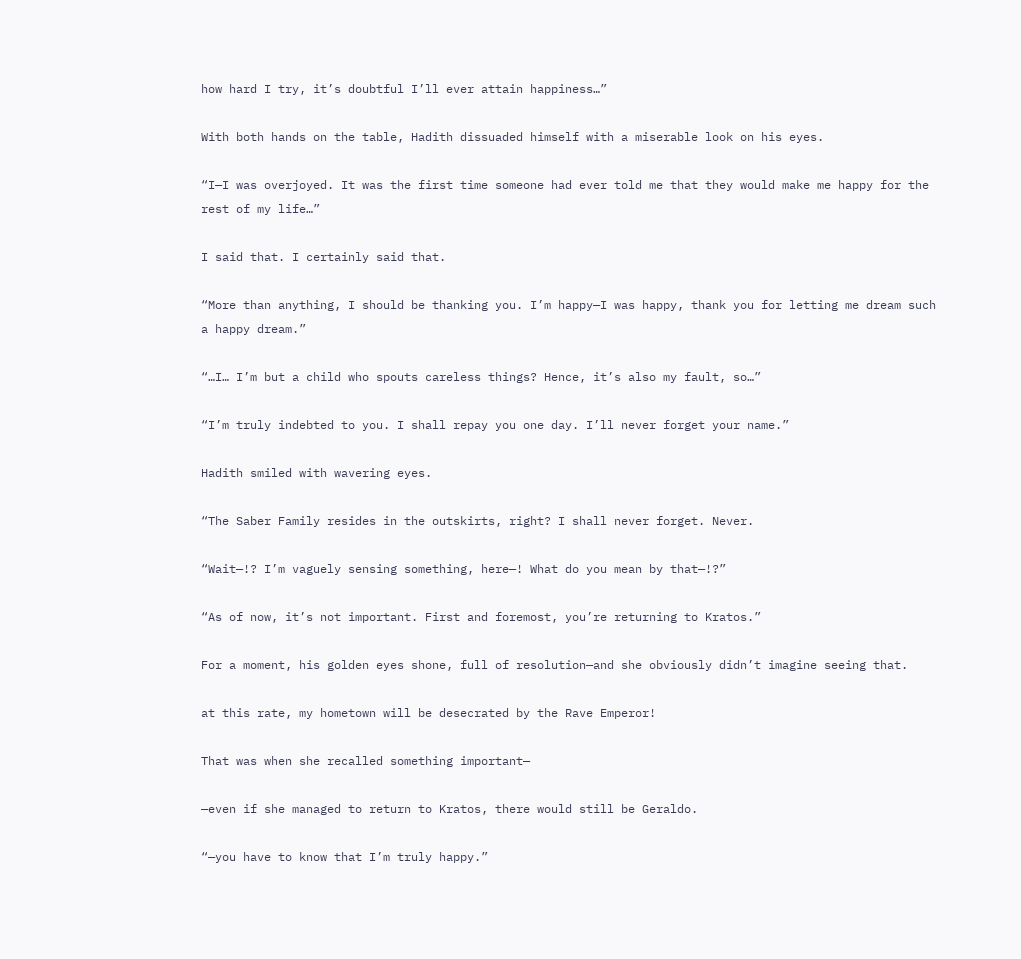how hard I try, it’s doubtful I’ll ever attain happiness…”

With both hands on the table, Hadith dissuaded himself with a miserable look on his eyes.

“I—I was overjoyed. It was the first time someone had ever told me that they would make me happy for the rest of my life…”

I said that. I certainly said that.

“More than anything, I should be thanking you. I’m happy—I was happy, thank you for letting me dream such a happy dream.”

“…I… I’m but a child who spouts careless things? Hence, it’s also my fault, so…”

“I’m truly indebted to you. I shall repay you one day. I’ll never forget your name.”

Hadith smiled with wavering eyes.

“The Saber Family resides in the outskirts, right? I shall never forget. Never.

“Wait—!? I’m vaguely sensing something, here—! What do you mean by that—!?”

“As of now, it’s not important. First and foremost, you’re returning to Kratos.”

For a moment, his golden eyes shone, full of resolution—and she obviously didn’t imagine seeing that.

at this rate, my hometown will be desecrated by the Rave Emperor!

That was when she recalled something important—

—even if she managed to return to Kratos, there would still be Geraldo.

“—you have to know that I’m truly happy.”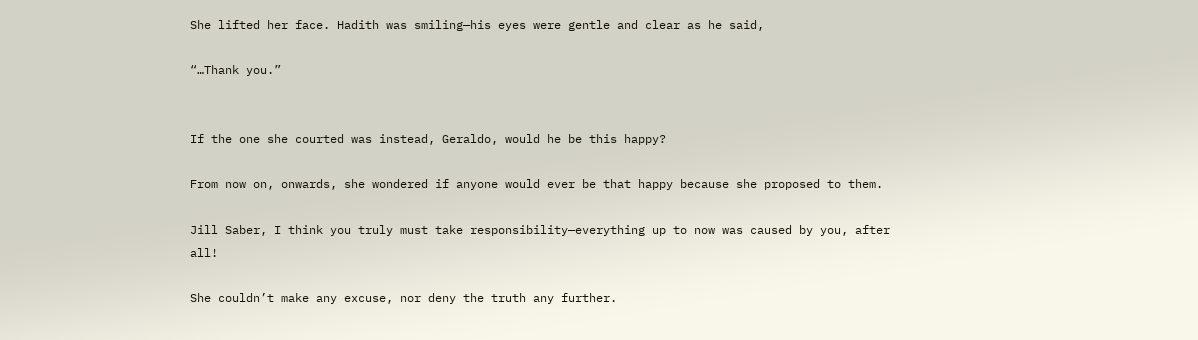She lifted her face. Hadith was smiling—his eyes were gentle and clear as he said,

“…Thank you.”


If the one she courted was instead, Geraldo, would he be this happy?

From now on, onwards, she wondered if anyone would ever be that happy because she proposed to them.

Jill Saber, I think you truly must take responsibility—everything up to now was caused by you, after all!

She couldn’t make any excuse, nor deny the truth any further.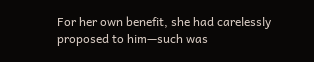For her own benefit, she had carelessly proposed to him—such was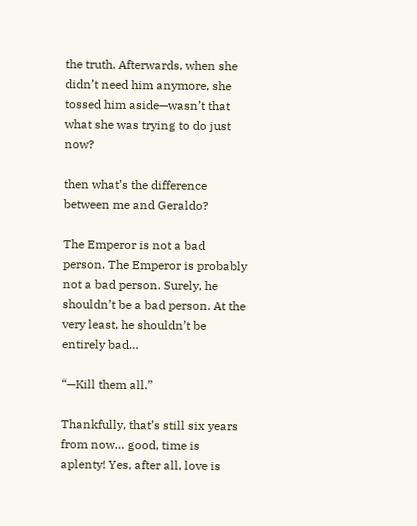the truth. Afterwards, when she didn’t need him anymore, she tossed him aside—wasn’t that what she was trying to do just now?

then what’s the difference between me and Geraldo?

The Emperor is not a bad person. The Emperor is probably not a bad person. Surely, he shouldn’t be a bad person. At the very least, he shouldn’t be entirely bad…

“—Kill them all.”

Thankfully, that’s still six years from now… good, time is aplenty! Yes, after all, love is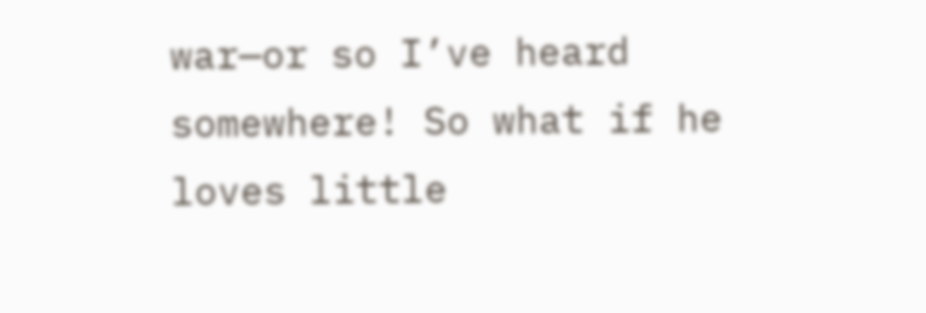war—or so I’ve heard somewhere! So what if he loves little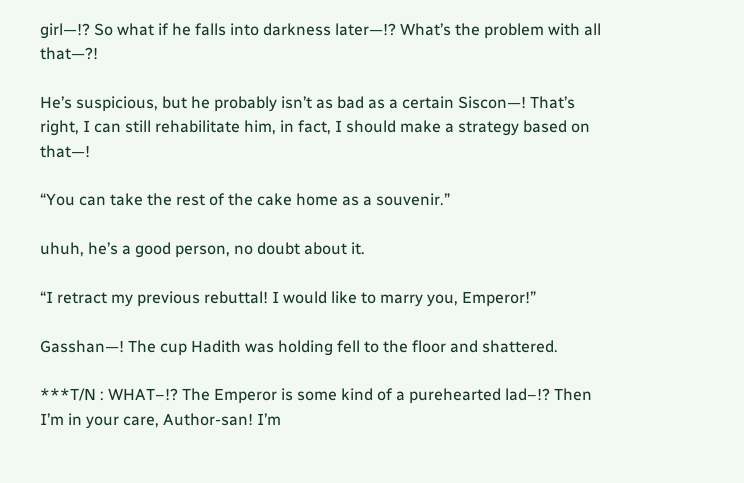girl—!? So what if he falls into darkness later—!? What’s the problem with all that—?!

He’s suspicious, but he probably isn’t as bad as a certain Siscon—! That’s right, I can still rehabilitate him, in fact, I should make a strategy based on that—!

“You can take the rest of the cake home as a souvenir.”

uhuh, he’s a good person, no doubt about it.

“I retract my previous rebuttal! I would like to marry you, Emperor!”

Gasshan—! The cup Hadith was holding fell to the floor and shattered.

***T/N : WHAT–!? The Emperor is some kind of a purehearted lad–!? Then I’m in your care, Author-san! I’m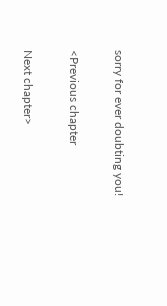sorry for ever doubting you!

<Previous chapter

Next chapter>